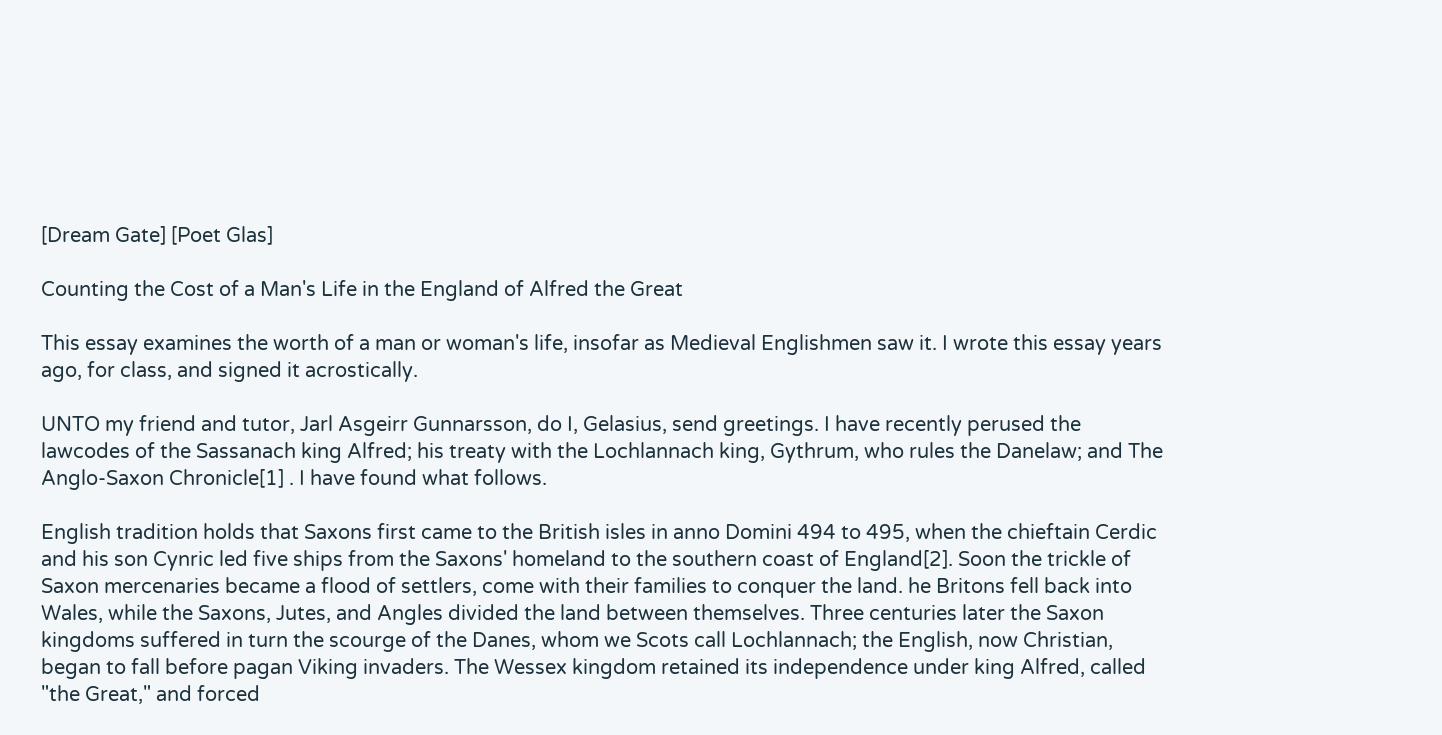[Dream Gate] [Poet Glas]

Counting the Cost of a Man's Life in the England of Alfred the Great

This essay examines the worth of a man or woman's life, insofar as Medieval Englishmen saw it. I wrote this essay years ago, for class, and signed it acrostically.

UNTO my friend and tutor, Jarl Asgeirr Gunnarsson, do I, Gelasius, send greetings. I have recently perused the lawcodes of the Sassanach king Alfred; his treaty with the Lochlannach king, Gythrum, who rules the Danelaw; and The Anglo-Saxon Chronicle[1] . I have found what follows.

English tradition holds that Saxons first came to the British isles in anno Domini 494 to 495, when the chieftain Cerdic and his son Cynric led five ships from the Saxons' homeland to the southern coast of England[2]. Soon the trickle of Saxon mercenaries became a flood of settlers, come with their families to conquer the land. he Britons fell back into Wales, while the Saxons, Jutes, and Angles divided the land between themselves. Three centuries later the Saxon kingdoms suffered in turn the scourge of the Danes, whom we Scots call Lochlannach; the English, now Christian, began to fall before pagan Viking invaders. The Wessex kingdom retained its independence under king Alfred, called "the Great," and forced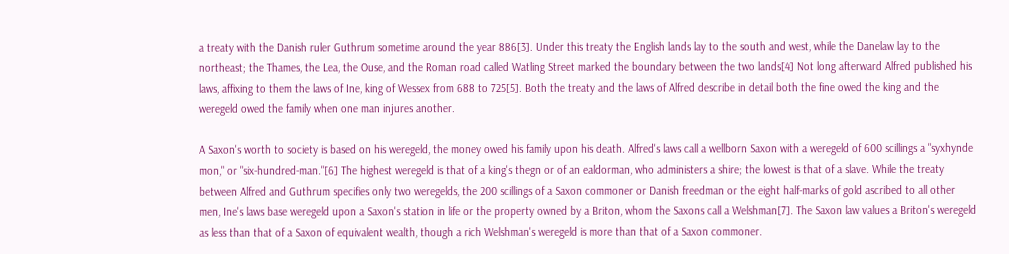a treaty with the Danish ruler Guthrum sometime around the year 886[3]. Under this treaty the English lands lay to the south and west, while the Danelaw lay to the northeast; the Thames, the Lea, the Ouse, and the Roman road called Watling Street marked the boundary between the two lands[4] Not long afterward Alfred published his laws, affixing to them the laws of Ine, king of Wessex from 688 to 725[5]. Both the treaty and the laws of Alfred describe in detail both the fine owed the king and the weregeld owed the family when one man injures another.

A Saxon's worth to society is based on his weregeld, the money owed his family upon his death. Alfred's laws call a wellborn Saxon with a weregeld of 600 scillings a "syxhynde mon," or "six-hundred-man."[6] The highest weregeld is that of a king's thegn or of an ealdorman, who administers a shire; the lowest is that of a slave. While the treaty between Alfred and Guthrum specifies only two weregelds, the 200 scillings of a Saxon commoner or Danish freedman or the eight half-marks of gold ascribed to all other men, Ine's laws base weregeld upon a Saxon's station in life or the property owned by a Briton, whom the Saxons call a Welshman[7]. The Saxon law values a Briton's weregeld as less than that of a Saxon of equivalent wealth, though a rich Welshman's weregeld is more than that of a Saxon commoner.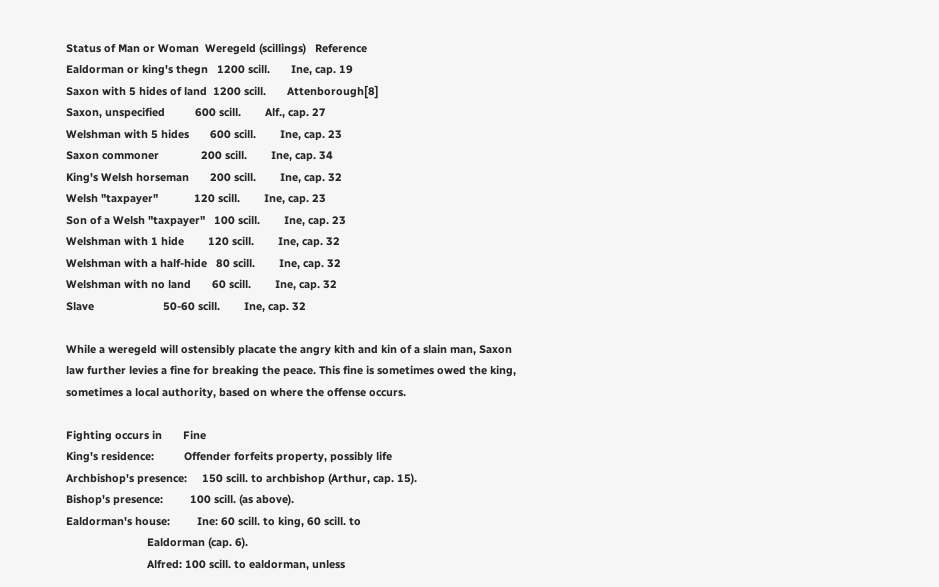Status of Man or Woman  Weregeld (scillings)   Reference
Ealdorman or king's thegn   1200 scill.       Ine, cap. 19
Saxon with 5 hides of land  1200 scill.       Attenborough[8]
Saxon, unspecified          600 scill.        Alf., cap. 27
Welshman with 5 hides       600 scill.        Ine, cap. 23
Saxon commoner              200 scill.        Ine, cap. 34
King's Welsh horseman       200 scill.        Ine, cap. 32
Welsh "taxpayer"            120 scill.        Ine, cap. 23
Son of a Welsh "taxpayer"   100 scill.        Ine, cap. 23
Welshman with 1 hide        120 scill.        Ine, cap. 32
Welshman with a half-hide   80 scill.        Ine, cap. 32
Welshman with no land       60 scill.        Ine, cap. 32
Slave                       50-60 scill.        Ine, cap. 32

While a weregeld will ostensibly placate the angry kith and kin of a slain man, Saxon law further levies a fine for breaking the peace. This fine is sometimes owed the king, sometimes a local authority, based on where the offense occurs.

Fighting occurs in       Fine
King's residence:          Offender forfeits property, possibly life
Archbishop's presence:     150 scill. to archbishop (Arthur, cap. 15).
Bishop's presence:         100 scill. (as above).
Ealdorman's house:         Ine: 60 scill. to king, 60 scill. to
                           Ealdorman (cap. 6).
                           Alfred: 100 scill. to ealdorman, unless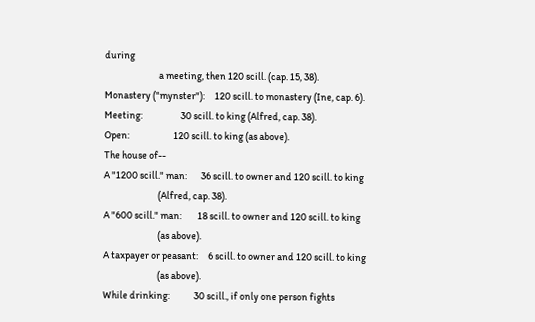during
                           a meeting, then 120 scill. (cap. 15, 38).
Monastery ("mynster"):     120 scill. to monastery (Ine, cap. 6).
Meeting:                   30 scill. to king (Alfred, cap. 38).
Open:                      120 scill. to king (as above).
The house of--
A "1200 scill." man:       36 scill. to owner and 120 scill. to king
                           (Alfred, cap. 38).
A "600 scill." man:        18 scill. to owner and 120 scill. to king
                           (as above).
A taxpayer or peasant:     6 scill. to owner and 120 scill. to king
                           (as above).
While drinking:            30 scill., if only one person fights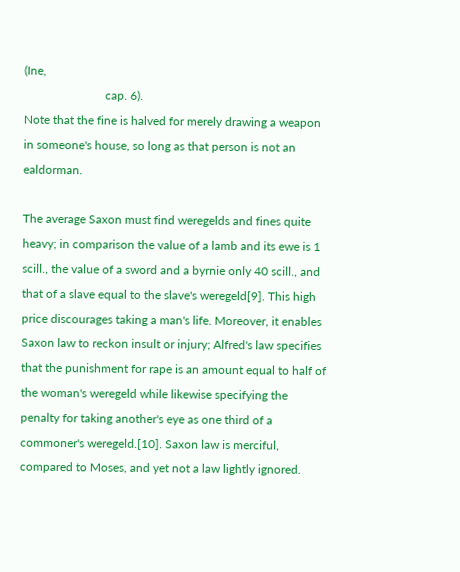(Ine,
                           cap. 6).
Note that the fine is halved for merely drawing a weapon in someone's house, so long as that person is not an ealdorman.

The average Saxon must find weregelds and fines quite heavy; in comparison the value of a lamb and its ewe is 1 scill., the value of a sword and a byrnie only 40 scill., and that of a slave equal to the slave's weregeld[9]. This high price discourages taking a man's life. Moreover, it enables Saxon law to reckon insult or injury; Alfred's law specifies that the punishment for rape is an amount equal to half of the woman's weregeld while likewise specifying the penalty for taking another's eye as one third of a commoner's weregeld.[10]. Saxon law is merciful, compared to Moses, and yet not a law lightly ignored.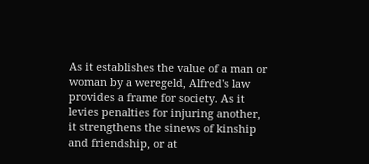As it establishes the value of a man or woman by a weregeld, Alfred's law provides a frame for society. As it levies penalties for injuring another, it strengthens the sinews of kinship and friendship, or at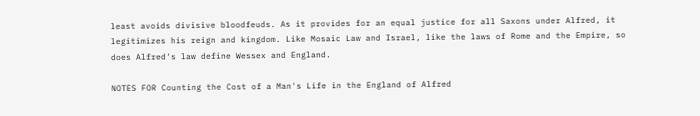least avoids divisive bloodfeuds. As it provides for an equal justice for all Saxons under Alfred, it legitimizes his reign and kingdom. Like Mosaic Law and Israel, like the laws of Rome and the Empire, so does Alfred's law define Wessex and England.

NOTES FOR Counting the Cost of a Man's Life in the England of Alfred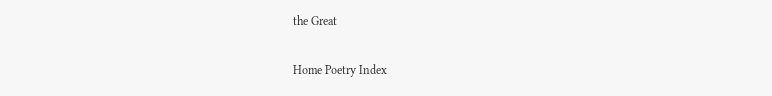the Great

Home Poetry Index